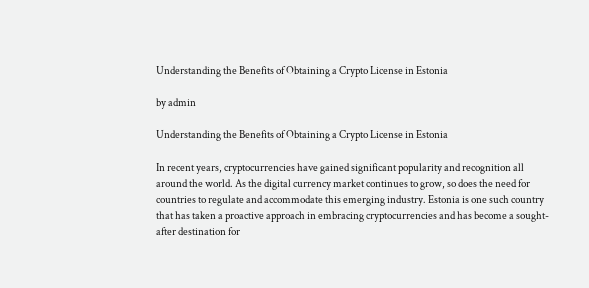Understanding the Benefits of Obtaining a Crypto License in Estonia

by admin

Understanding the Benefits of Obtaining a Crypto License in Estonia

In recent years, cryptocurrencies have gained significant popularity and recognition all around the world. As the digital currency market continues to grow, so does the need for countries to regulate and accommodate this emerging industry. Estonia is one such country that has taken a proactive approach in embracing cryptocurrencies and has become a sought-after destination for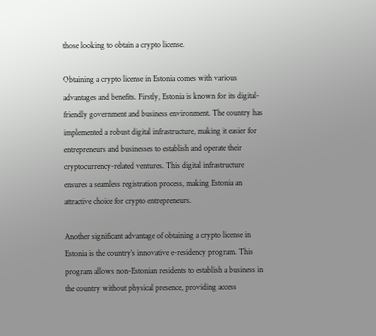those looking to obtain a crypto license.

Obtaining a crypto license in Estonia comes with various advantages and benefits. Firstly, Estonia is known for its digital-friendly government and business environment. The country has implemented a robust digital infrastructure, making it easier for entrepreneurs and businesses to establish and operate their cryptocurrency-related ventures. This digital infrastructure ensures a seamless registration process, making Estonia an attractive choice for crypto entrepreneurs.

Another significant advantage of obtaining a crypto license in Estonia is the country’s innovative e-residency program. This program allows non-Estonian residents to establish a business in the country without physical presence, providing access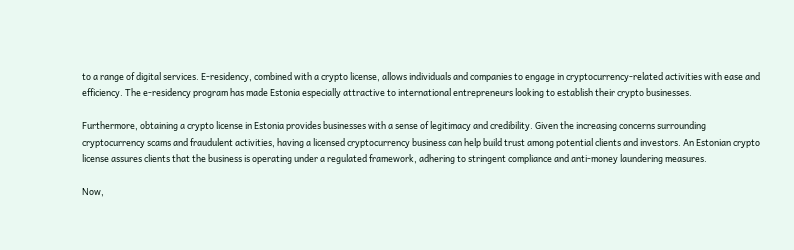to a range of digital services. E-residency, combined with a crypto license, allows individuals and companies to engage in cryptocurrency-related activities with ease and efficiency. The e-residency program has made Estonia especially attractive to international entrepreneurs looking to establish their crypto businesses.

Furthermore, obtaining a crypto license in Estonia provides businesses with a sense of legitimacy and credibility. Given the increasing concerns surrounding cryptocurrency scams and fraudulent activities, having a licensed cryptocurrency business can help build trust among potential clients and investors. An Estonian crypto license assures clients that the business is operating under a regulated framework, adhering to stringent compliance and anti-money laundering measures.

Now,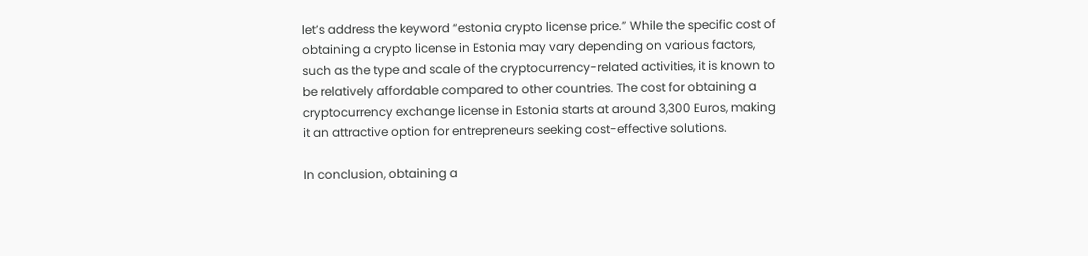let’s address the keyword “estonia crypto license price.” While the specific cost of obtaining a crypto license in Estonia may vary depending on various factors, such as the type and scale of the cryptocurrency-related activities, it is known to be relatively affordable compared to other countries. The cost for obtaining a cryptocurrency exchange license in Estonia starts at around 3,300 Euros, making it an attractive option for entrepreneurs seeking cost-effective solutions.

In conclusion, obtaining a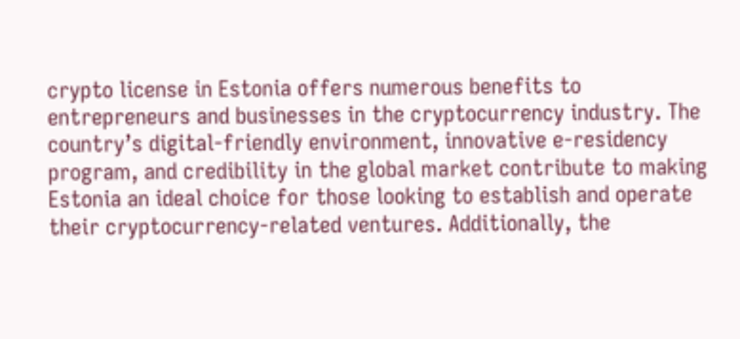crypto license in Estonia offers numerous benefits to entrepreneurs and businesses in the cryptocurrency industry. The country’s digital-friendly environment, innovative e-residency program, and credibility in the global market contribute to making Estonia an ideal choice for those looking to establish and operate their cryptocurrency-related ventures. Additionally, the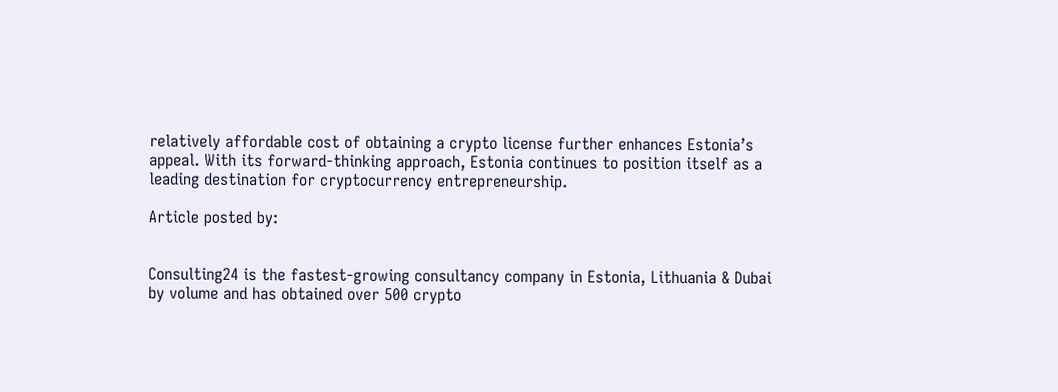relatively affordable cost of obtaining a crypto license further enhances Estonia’s appeal. With its forward-thinking approach, Estonia continues to position itself as a leading destination for cryptocurrency entrepreneurship.

Article posted by:


Consulting24 is the fastest-growing consultancy company in Estonia, Lithuania & Dubai by volume and has obtained over 500 crypto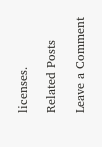licenses.

Related Posts

Leave a Comment